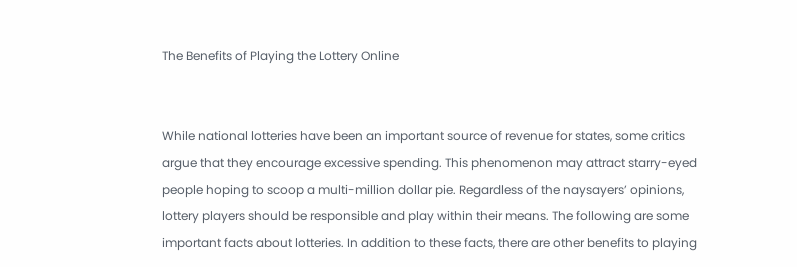The Benefits of Playing the Lottery Online


While national lotteries have been an important source of revenue for states, some critics argue that they encourage excessive spending. This phenomenon may attract starry-eyed people hoping to scoop a multi-million dollar pie. Regardless of the naysayers’ opinions, lottery players should be responsible and play within their means. The following are some important facts about lotteries. In addition to these facts, there are other benefits to playing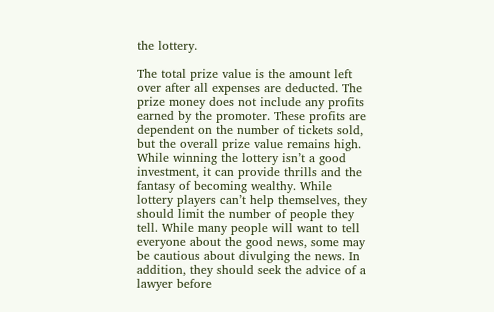the lottery.

The total prize value is the amount left over after all expenses are deducted. The prize money does not include any profits earned by the promoter. These profits are dependent on the number of tickets sold, but the overall prize value remains high. While winning the lottery isn’t a good investment, it can provide thrills and the fantasy of becoming wealthy. While lottery players can’t help themselves, they should limit the number of people they tell. While many people will want to tell everyone about the good news, some may be cautious about divulging the news. In addition, they should seek the advice of a lawyer before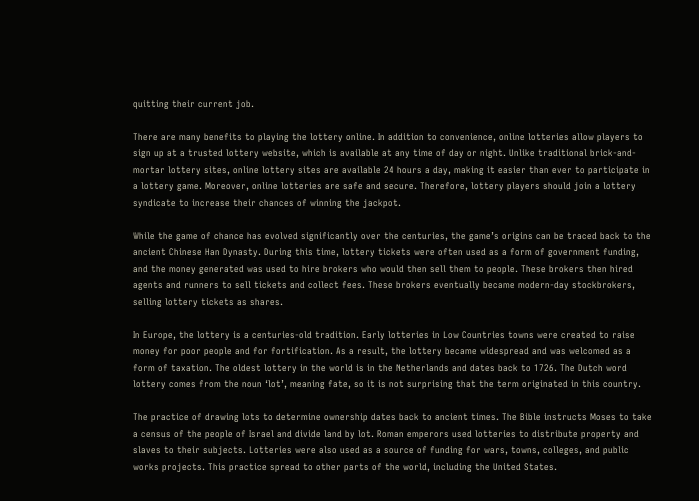quitting their current job.

There are many benefits to playing the lottery online. In addition to convenience, online lotteries allow players to sign up at a trusted lottery website, which is available at any time of day or night. Unlike traditional brick-and-mortar lottery sites, online lottery sites are available 24 hours a day, making it easier than ever to participate in a lottery game. Moreover, online lotteries are safe and secure. Therefore, lottery players should join a lottery syndicate to increase their chances of winning the jackpot.

While the game of chance has evolved significantly over the centuries, the game’s origins can be traced back to the ancient Chinese Han Dynasty. During this time, lottery tickets were often used as a form of government funding, and the money generated was used to hire brokers who would then sell them to people. These brokers then hired agents and runners to sell tickets and collect fees. These brokers eventually became modern-day stockbrokers, selling lottery tickets as shares.

In Europe, the lottery is a centuries-old tradition. Early lotteries in Low Countries towns were created to raise money for poor people and for fortification. As a result, the lottery became widespread and was welcomed as a form of taxation. The oldest lottery in the world is in the Netherlands and dates back to 1726. The Dutch word lottery comes from the noun ‘lot’, meaning fate, so it is not surprising that the term originated in this country.

The practice of drawing lots to determine ownership dates back to ancient times. The Bible instructs Moses to take a census of the people of Israel and divide land by lot. Roman emperors used lotteries to distribute property and slaves to their subjects. Lotteries were also used as a source of funding for wars, towns, colleges, and public works projects. This practice spread to other parts of the world, including the United States.